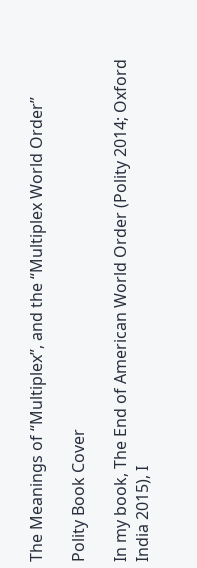The Meanings of “Multiplex”, and the “Multiplex World Order”

Polity Book Cover

In my book, The End of American World Order (Polity 2014; Oxford India 2015), I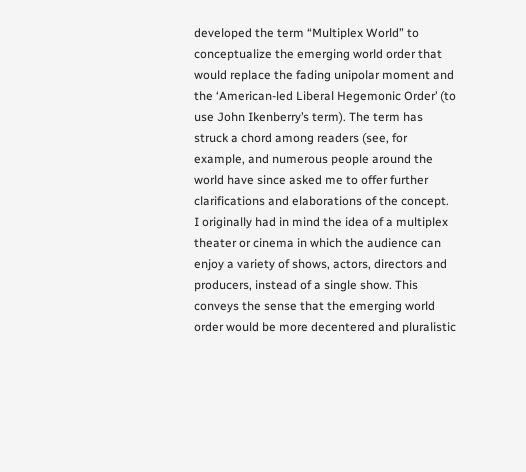developed the term “Multiplex World” to conceptualize the emerging world order that would replace the fading unipolar moment and the ‘American-led Liberal Hegemonic Order’ (to use John Ikenberry’s term). The term has struck a chord among readers (see, for example, and numerous people around the world have since asked me to offer further clarifications and elaborations of the concept. I originally had in mind the idea of a multiplex theater or cinema in which the audience can enjoy a variety of shows, actors, directors and producers, instead of a single show. This conveys the sense that the emerging world order would be more decentered and pluralistic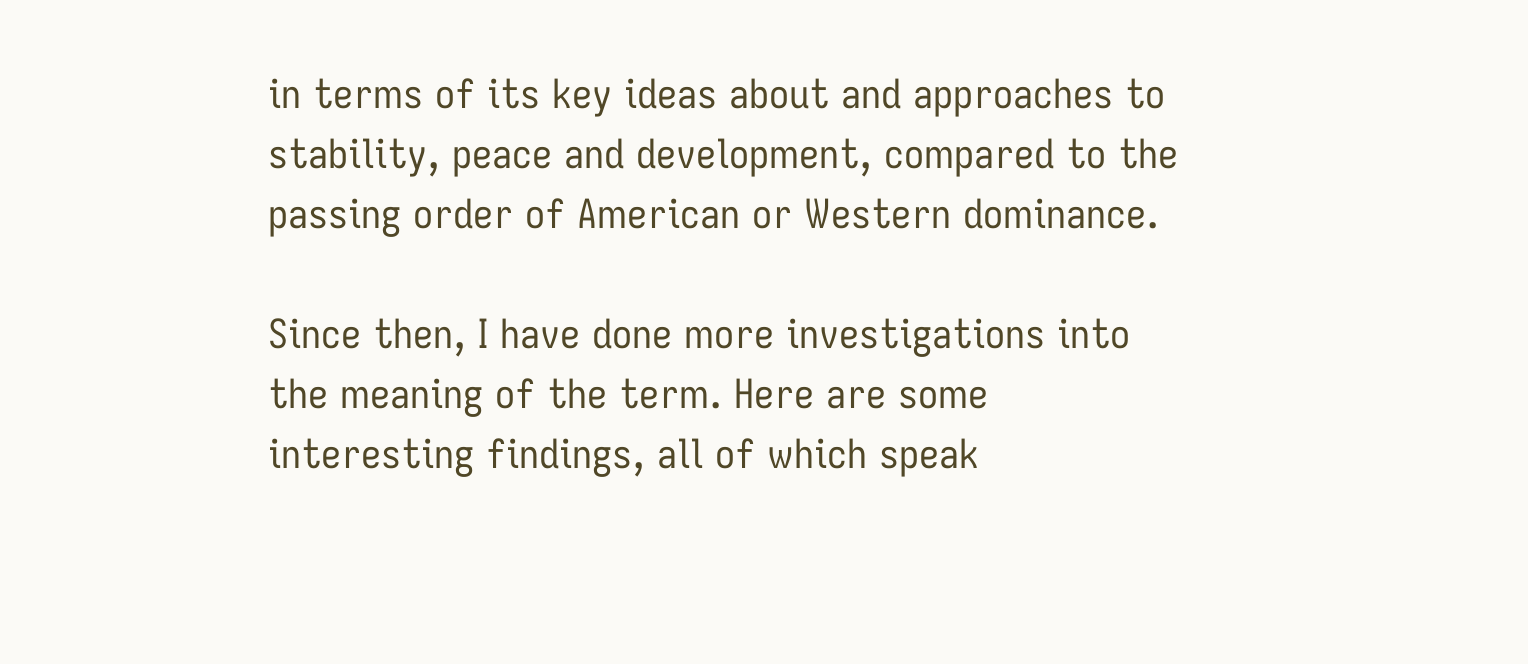in terms of its key ideas about and approaches to stability, peace and development, compared to the passing order of American or Western dominance.

Since then, I have done more investigations into the meaning of the term. Here are some interesting findings, all of which speak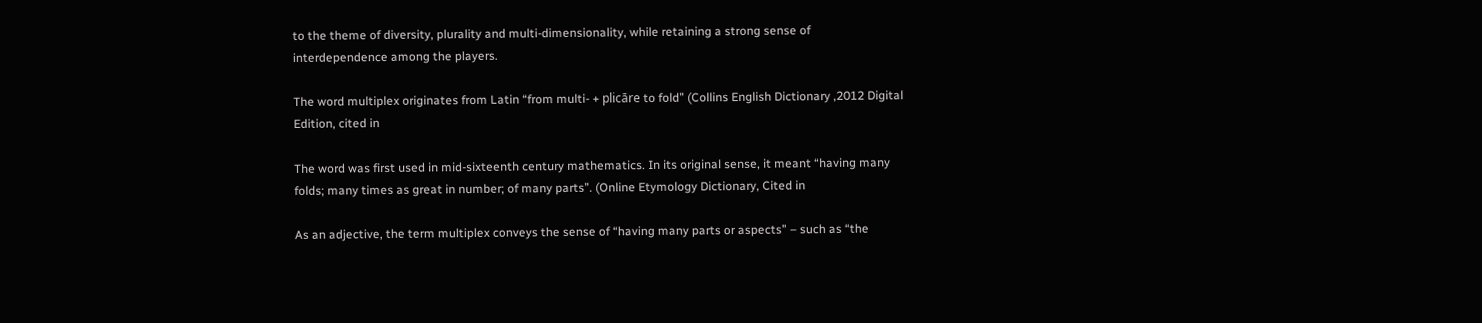to the theme of diversity, plurality and multi-dimensionality, while retaining a strong sense of interdependence among the players.

The word multiplex originates from Latin “from multi- + plicāre to fold” (Collins English Dictionary ,2012 Digital Edition, cited in

The word was first used in mid-sixteenth century mathematics. In its original sense, it meant “having many folds; many times as great in number; of many parts”. (Online Etymology Dictionary, Cited in

As an adjective, the term multiplex conveys the sense of “having many parts or aspects” – such as “the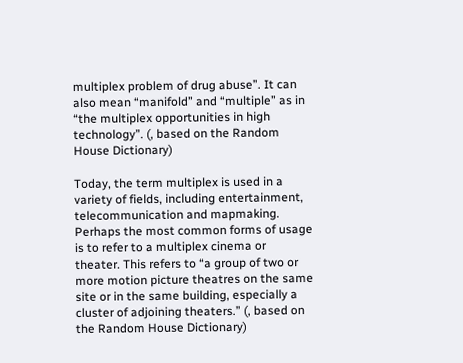multiplex problem of drug abuse”. It can also mean “manifold” and “multiple” as in “the multiplex opportunities in high technology”. (, based on the Random House Dictionary)

Today, the term multiplex is used in a variety of fields, including entertainment, telecommunication and mapmaking. Perhaps the most common forms of usage is to refer to a multiplex cinema or theater. This refers to “a group of two or more motion picture theatres on the same site or in the same building, especially a cluster of adjoining theaters.” (, based on the Random House Dictionary)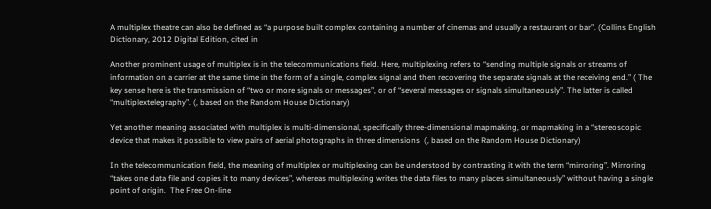A multiplex theatre can also be defined as “a purpose built complex containing a number of cinemas and usually a restaurant or bar”. (Collins English Dictionary, 2012 Digital Edition, cited in

Another prominent usage of multiplex is in the telecommunications field. Here, multiplexing refers to “sending multiple signals or streams of information on a carrier at the same time in the form of a single, complex signal and then recovering the separate signals at the receiving end.” ( The key sense here is the transmission of “two or more signals or messages”, or of “several messages or signals simultaneously”. The latter is called “multiplextelegraphy”. (, based on the Random House Dictionary)

Yet another meaning associated with multiplex is multi-dimensional, specifically three-dimensional mapmaking, or mapmaking in a “stereoscopic device that makes it possible to view pairs of aerial photographs in three dimensions  (, based on the Random House Dictionary)

In the telecommunication field, the meaning of multiplex or multiplexing can be understood by contrasting it with the term “mirroring”. Mirroring “takes one data file and copies it to many devices”, whereas multiplexing writes the data files to many places simultaneously” without having a single point of origin.  The Free On-line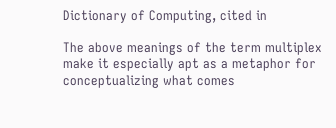Dictionary of Computing, cited in

The above meanings of the term multiplex make it especially apt as a metaphor for conceptualizing what comes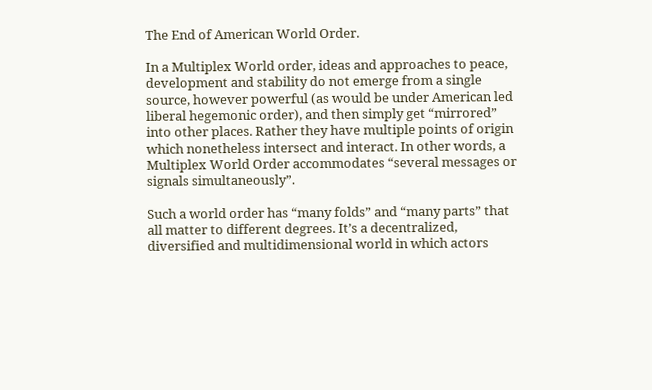The End of American World Order.

In a Multiplex World order, ideas and approaches to peace, development and stability do not emerge from a single source, however powerful (as would be under American led liberal hegemonic order), and then simply get “mirrored” into other places. Rather they have multiple points of origin which nonetheless intersect and interact. In other words, a Multiplex World Order accommodates “several messages or signals simultaneously”.

Such a world order has “many folds” and “many parts” that all matter to different degrees. It’s a decentralized, diversified and multidimensional world in which actors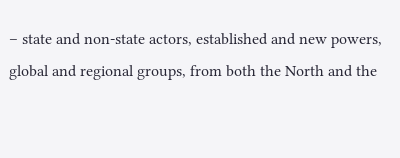– state and non-state actors, established and new powers, global and regional groups, from both the North and the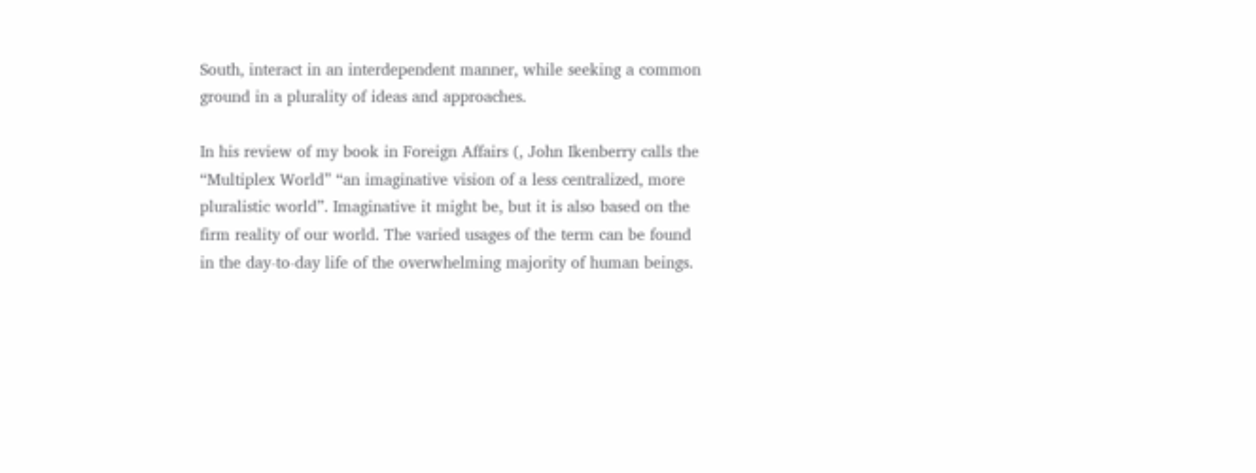South, interact in an interdependent manner, while seeking a common ground in a plurality of ideas and approaches.

In his review of my book in Foreign Affairs (, John Ikenberry calls the “Multiplex World” “an imaginative vision of a less centralized, more pluralistic world”. Imaginative it might be, but it is also based on the firm reality of our world. The varied usages of the term can be found in the day-to-day life of the overwhelming majority of human beings.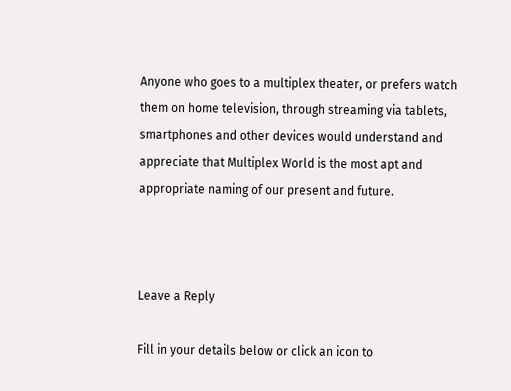Anyone who goes to a multiplex theater, or prefers watch them on home television, through streaming via tablets, smartphones and other devices would understand and appreciate that Multiplex World is the most apt and appropriate naming of our present and future.



Leave a Reply

Fill in your details below or click an icon to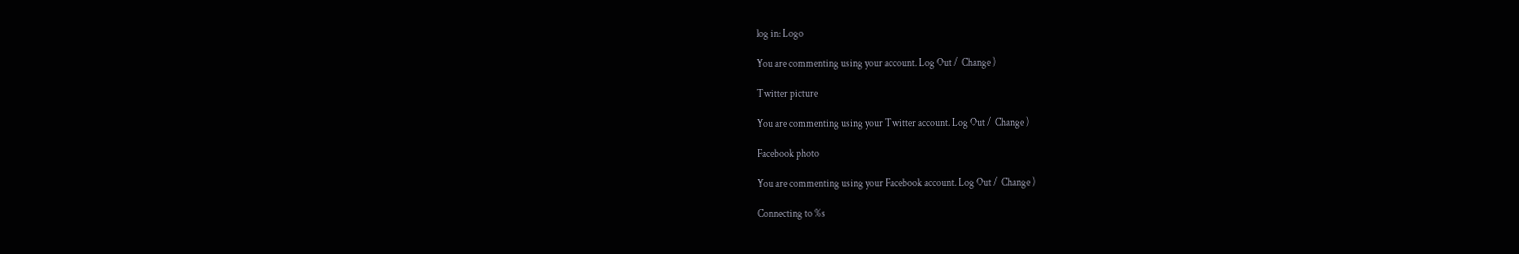log in: Logo

You are commenting using your account. Log Out /  Change )

Twitter picture

You are commenting using your Twitter account. Log Out /  Change )

Facebook photo

You are commenting using your Facebook account. Log Out /  Change )

Connecting to %s